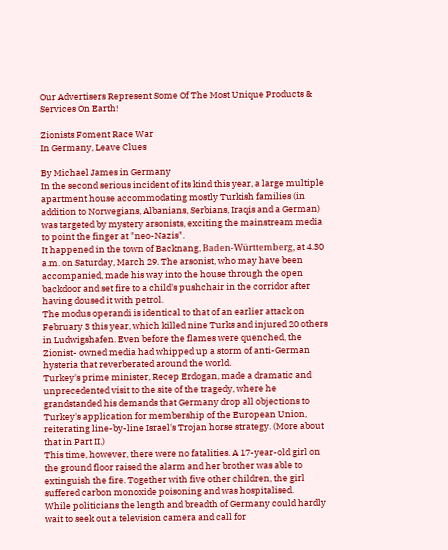Our Advertisers Represent Some Of The Most Unique Products & Services On Earth!

Zionists Foment Race War
In Germany, Leave Clues

By Michael James in Germany
In the second serious incident of its kind this year, a large multiple apartment house accommodating mostly Turkish families (in addition to Norwegians, Albanians, Serbians, Iraqis and a German) was targeted by mystery arsonists, exciting the mainstream media to point the finger at "neo-Nazis".
It happened in the town of Backnang, Baden-Württemberg, at 4.30 a.m. on Saturday, March 29. The arsonist, who may have been accompanied, made his way into the house through the open backdoor and set fire to a child's pushchair in the corridor after having doused it with petrol.
The modus operandi is identical to that of an earlier attack on February 3 this year, which killed nine Turks and injured 20 others in Ludwigshafen. Even before the flames were quenched, the Zionist- owned media had whipped up a storm of anti-German hysteria that reverberated around the world.
Turkey's prime minister, Recep Erdogan, made a dramatic and unprecedented visit to the site of the tragedy, where he grandstanded his demands that Germany drop all objections to Turkey's application for membership of the European Union, reiterating line-by-line Israel's Trojan horse strategy. (More about that in Part II.)
This time, however, there were no fatalities. A 17-year-old girl on the ground floor raised the alarm and her brother was able to extinguish the fire. Together with five other children, the girl suffered carbon monoxide poisoning and was hospitalised.
While politicians the length and breadth of Germany could hardly wait to seek out a television camera and call for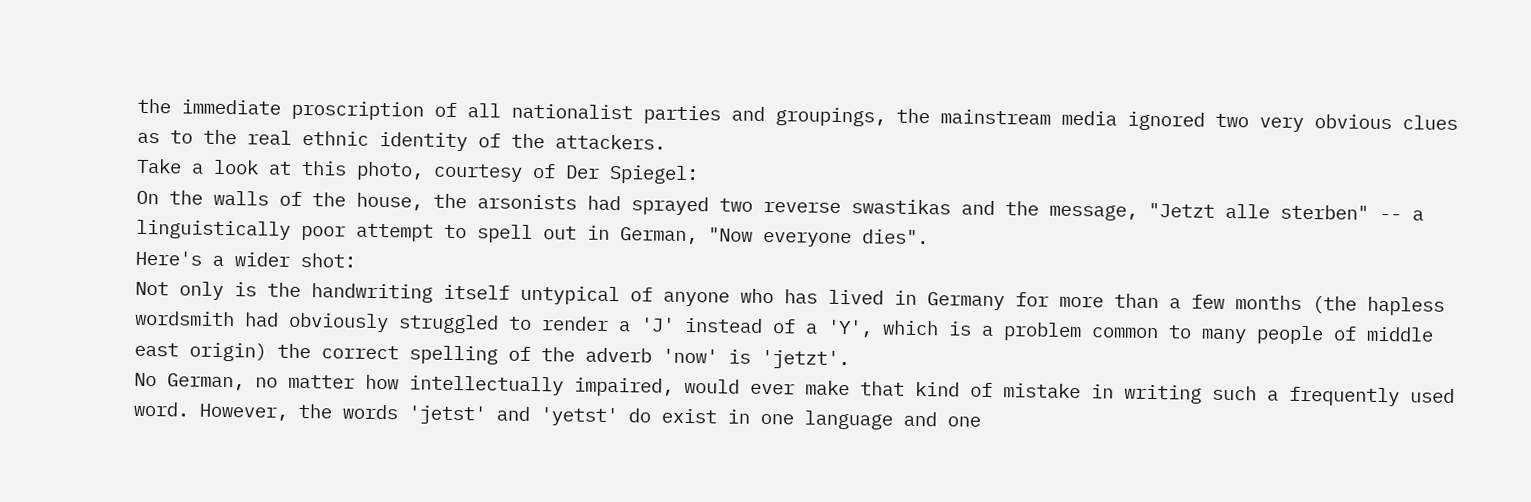the immediate proscription of all nationalist parties and groupings, the mainstream media ignored two very obvious clues as to the real ethnic identity of the attackers.
Take a look at this photo, courtesy of Der Spiegel:
On the walls of the house, the arsonists had sprayed two reverse swastikas and the message, "Jetzt alle sterben" -- a linguistically poor attempt to spell out in German, "Now everyone dies".
Here's a wider shot:
Not only is the handwriting itself untypical of anyone who has lived in Germany for more than a few months (the hapless wordsmith had obviously struggled to render a 'J' instead of a 'Y', which is a problem common to many people of middle east origin) the correct spelling of the adverb 'now' is 'jetzt'.
No German, no matter how intellectually impaired, would ever make that kind of mistake in writing such a frequently used word. However, the words 'jetst' and 'yetst' do exist in one language and one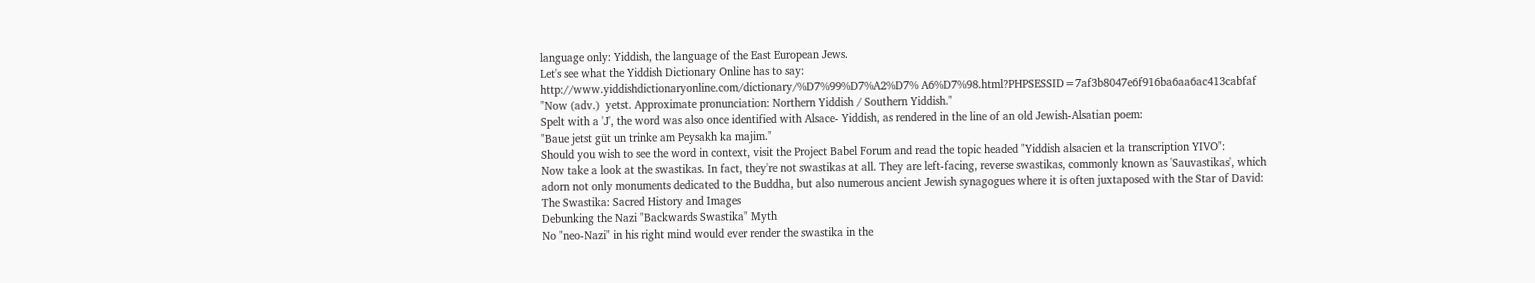language only: Yiddish, the language of the East European Jews.
Let's see what the Yiddish Dictionary Online has to say:
http://www.yiddishdictionaryonline.com/dictionary/%D7%99%D7%A2%D7% A6%D7%98.html?PHPSESSID=7af3b8047e6f916ba6aa6ac413cabfaf
"Now (adv.)  yetst. Approximate pronunciation: Northern Yiddish / Southern Yiddish."
Spelt with a 'J', the word was also once identified with Alsace- Yiddish, as rendered in the line of an old Jewish-Alsatian poem:
"Baue jetst güt un trinke am Peysakh ka majim."
Should you wish to see the word in context, visit the Project Babel Forum and read the topic headed "Yiddish alsacien et la transcription YIVO":
Now take a look at the swastikas. In fact, they're not swastikas at all. They are left-facing, reverse swastikas, commonly known as 'Sauvastikas', which adorn not only monuments dedicated to the Buddha, but also numerous ancient Jewish synagogues where it is often juxtaposed with the Star of David:
The Swastika: Sacred History and Images
Debunking the Nazi "Backwards Swastika" Myth
No "neo-Nazi" in his right mind would ever render the swastika in the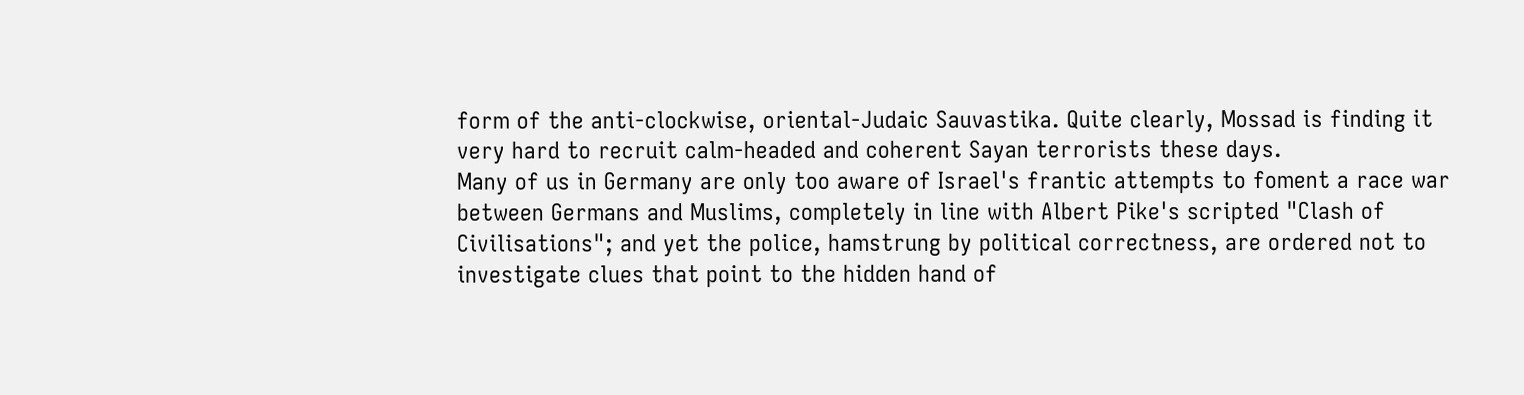form of the anti-clockwise, oriental-Judaic Sauvastika. Quite clearly, Mossad is finding it very hard to recruit calm-headed and coherent Sayan terrorists these days.
Many of us in Germany are only too aware of Israel's frantic attempts to foment a race war between Germans and Muslims, completely in line with Albert Pike's scripted "Clash of Civilisations"; and yet the police, hamstrung by political correctness, are ordered not to investigate clues that point to the hidden hand of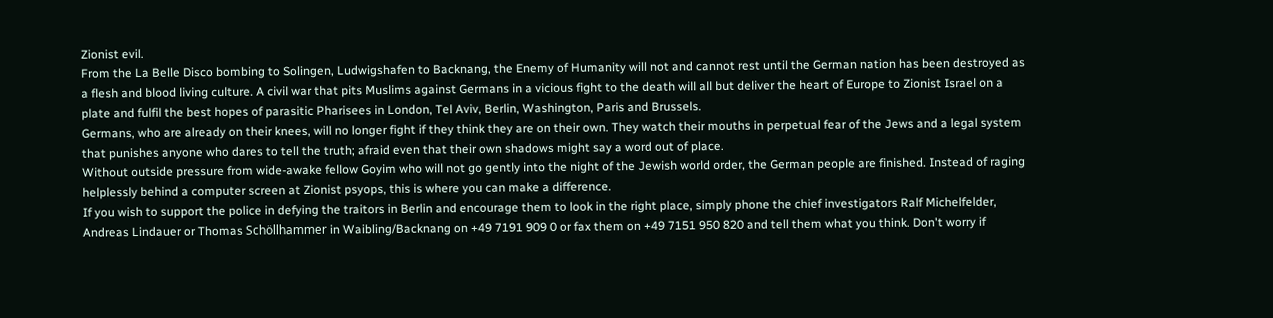Zionist evil.
From the La Belle Disco bombing to Solingen, Ludwigshafen to Backnang, the Enemy of Humanity will not and cannot rest until the German nation has been destroyed as a flesh and blood living culture. A civil war that pits Muslims against Germans in a vicious fight to the death will all but deliver the heart of Europe to Zionist Israel on a plate and fulfil the best hopes of parasitic Pharisees in London, Tel Aviv, Berlin, Washington, Paris and Brussels.
Germans, who are already on their knees, will no longer fight if they think they are on their own. They watch their mouths in perpetual fear of the Jews and a legal system that punishes anyone who dares to tell the truth; afraid even that their own shadows might say a word out of place.
Without outside pressure from wide-awake fellow Goyim who will not go gently into the night of the Jewish world order, the German people are finished. Instead of raging helplessly behind a computer screen at Zionist psyops, this is where you can make a difference.
If you wish to support the police in defying the traitors in Berlin and encourage them to look in the right place, simply phone the chief investigators Ralf Michelfelder, Andreas Lindauer or Thomas Schöllhammer in Waibling/Backnang on +49 7191 909 0 or fax them on +49 7151 950 820 and tell them what you think. Don't worry if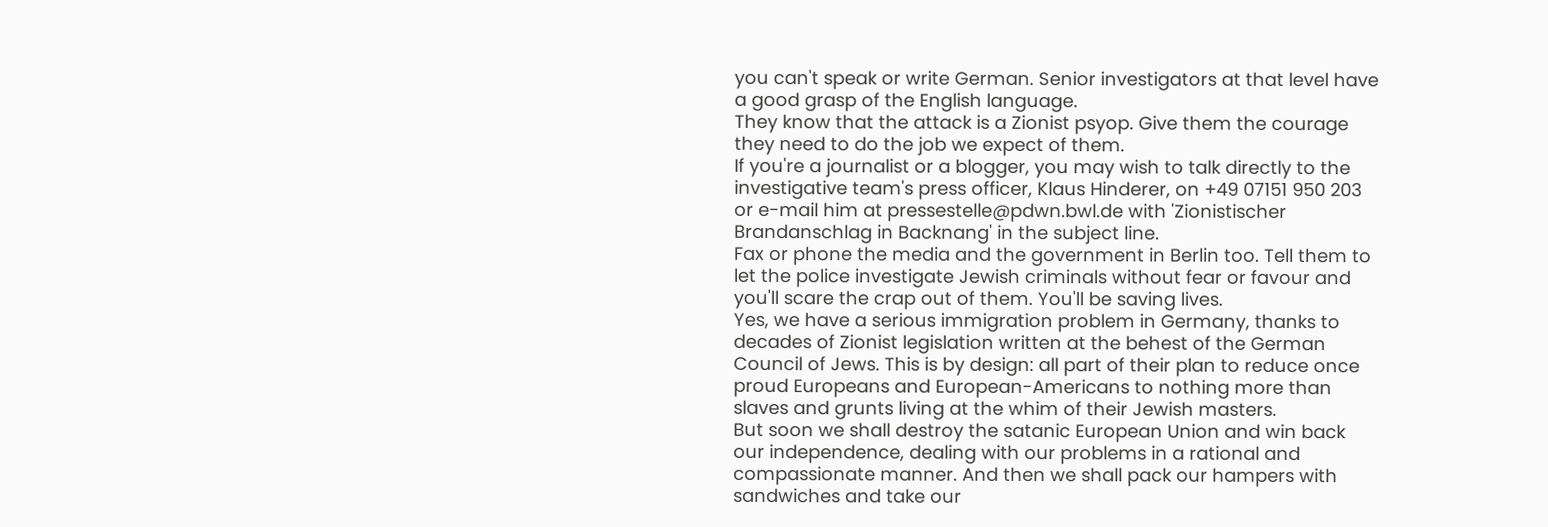you can't speak or write German. Senior investigators at that level have a good grasp of the English language.
They know that the attack is a Zionist psyop. Give them the courage they need to do the job we expect of them.
If you're a journalist or a blogger, you may wish to talk directly to the investigative team's press officer, Klaus Hinderer, on +49 07151 950 203 or e-mail him at pressestelle@pdwn.bwl.de with 'Zionistischer Brandanschlag in Backnang' in the subject line.
Fax or phone the media and the government in Berlin too. Tell them to let the police investigate Jewish criminals without fear or favour and you'll scare the crap out of them. You'll be saving lives.
Yes, we have a serious immigration problem in Germany, thanks to decades of Zionist legislation written at the behest of the German Council of Jews. This is by design: all part of their plan to reduce once proud Europeans and European-Americans to nothing more than slaves and grunts living at the whim of their Jewish masters.
But soon we shall destroy the satanic European Union and win back our independence, dealing with our problems in a rational and compassionate manner. And then we shall pack our hampers with sandwiches and take our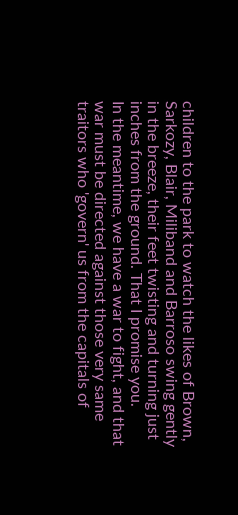children to the park to watch the likes of Brown, Sarkozy, Blair, Miliband and Barroso swing gently in the breeze, their feet twisting and turning just inches from the ground. That I promise you.
In the meantime, we have a war to fight, and that war must be directed against those very same traitors who 'govern' us from the capitals of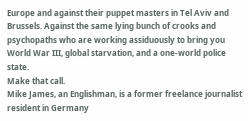Europe and against their puppet masters in Tel Aviv and Brussels. Against the same lying bunch of crooks and psychopaths who are working assiduously to bring you World War III, global starvation, and a one-world police state.
Make that call.
Mike James, an Englishman, is a former freelance journalist resident in Germany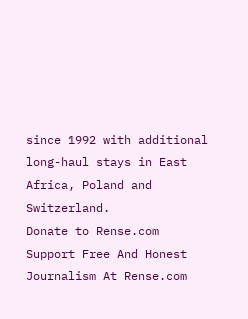since 1992 with additional long-haul stays in East Africa, Poland and Switzerland.
Donate to Rense.com
Support Free And Honest
Journalism At Rense.com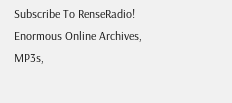Subscribe To RenseRadio!
Enormous Online Archives,
MP3s,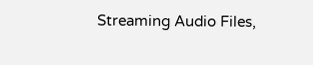Streaming Audio Files,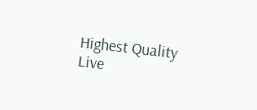Highest Quality Live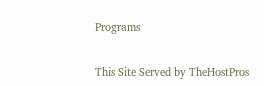Programs


This Site Served by TheHostPros